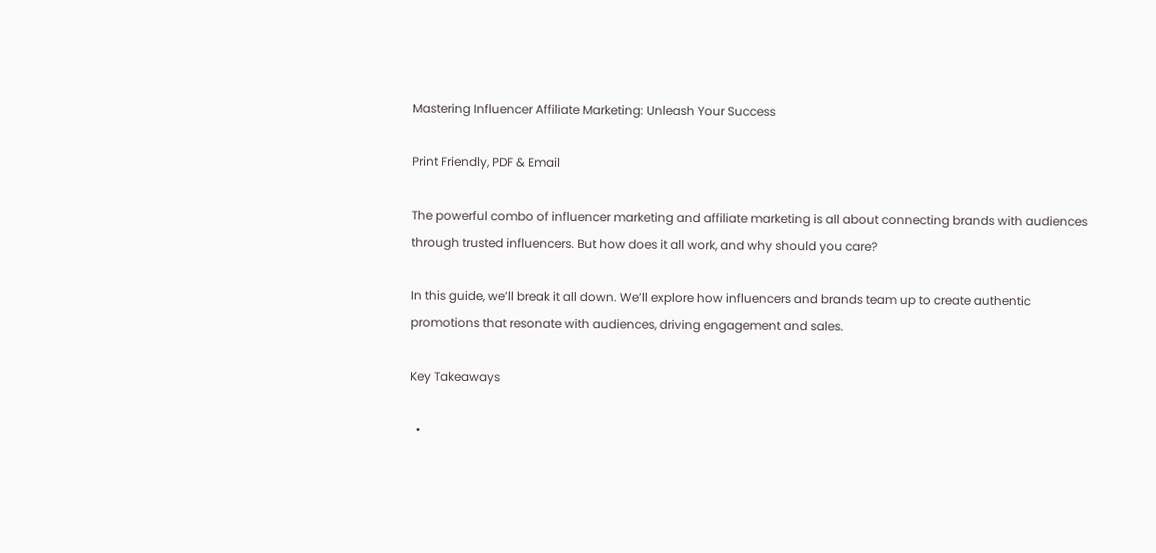Mastering Influencer Affiliate Marketing: Unleash Your Success

Print Friendly, PDF & Email

The powerful combo of influencer marketing and affiliate marketing is all about connecting brands with audiences through trusted influencers. But how does it all work, and why should you care?

In this guide, we’ll break it all down. We’ll explore how influencers and brands team up to create authentic promotions that resonate with audiences, driving engagement and sales.

Key Takeaways

  •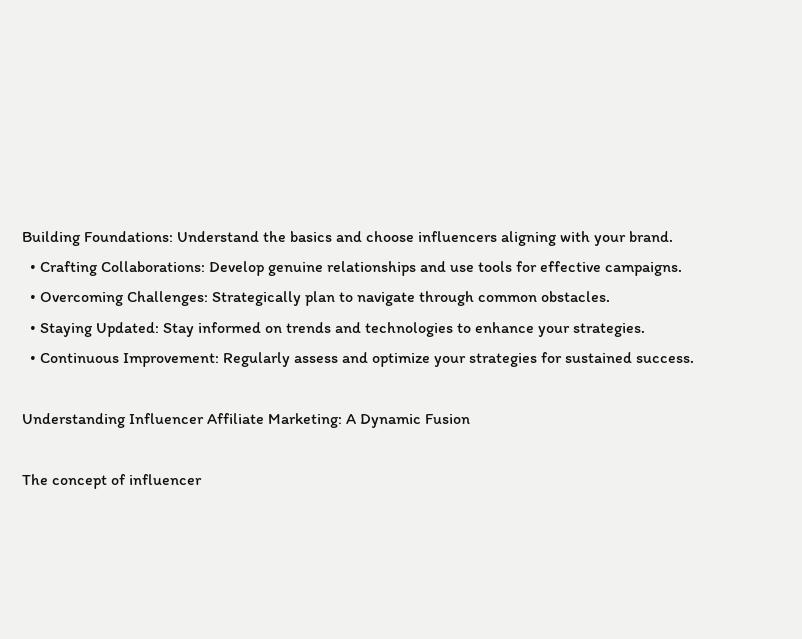Building Foundations: Understand the basics and choose influencers aligning with your brand.
  • Crafting Collaborations: Develop genuine relationships and use tools for effective campaigns.
  • Overcoming Challenges: Strategically plan to navigate through common obstacles.
  • Staying Updated: Stay informed on trends and technologies to enhance your strategies.
  • Continuous Improvement: Regularly assess and optimize your strategies for sustained success.

Understanding Influencer Affiliate Marketing: A Dynamic Fusion

The concept of influencer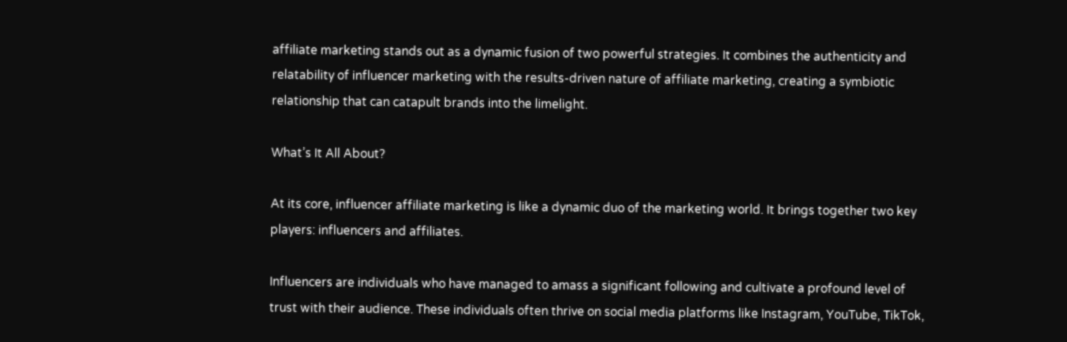affiliate marketing stands out as a dynamic fusion of two powerful strategies. It combines the authenticity and relatability of influencer marketing with the results-driven nature of affiliate marketing, creating a symbiotic relationship that can catapult brands into the limelight.

What’s It All About?

At its core, influencer affiliate marketing is like a dynamic duo of the marketing world. It brings together two key players: influencers and affiliates.

Influencers are individuals who have managed to amass a significant following and cultivate a profound level of trust with their audience. These individuals often thrive on social media platforms like Instagram, YouTube, TikTok,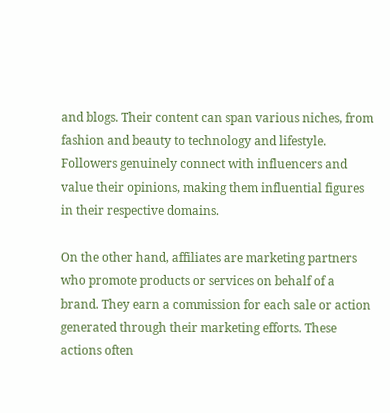and blogs. Their content can span various niches, from fashion and beauty to technology and lifestyle. Followers genuinely connect with influencers and value their opinions, making them influential figures in their respective domains.

On the other hand, affiliates are marketing partners who promote products or services on behalf of a brand. They earn a commission for each sale or action generated through their marketing efforts. These actions often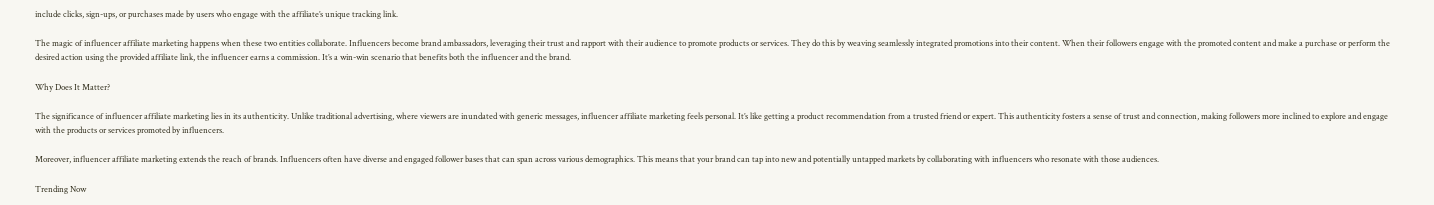include clicks, sign-ups, or purchases made by users who engage with the affiliate’s unique tracking link.

The magic of influencer affiliate marketing happens when these two entities collaborate. Influencers become brand ambassadors, leveraging their trust and rapport with their audience to promote products or services. They do this by weaving seamlessly integrated promotions into their content. When their followers engage with the promoted content and make a purchase or perform the desired action using the provided affiliate link, the influencer earns a commission. It’s a win-win scenario that benefits both the influencer and the brand.

Why Does It Matter?

The significance of influencer affiliate marketing lies in its authenticity. Unlike traditional advertising, where viewers are inundated with generic messages, influencer affiliate marketing feels personal. It’s like getting a product recommendation from a trusted friend or expert. This authenticity fosters a sense of trust and connection, making followers more inclined to explore and engage with the products or services promoted by influencers.

Moreover, influencer affiliate marketing extends the reach of brands. Influencers often have diverse and engaged follower bases that can span across various demographics. This means that your brand can tap into new and potentially untapped markets by collaborating with influencers who resonate with those audiences.

Trending Now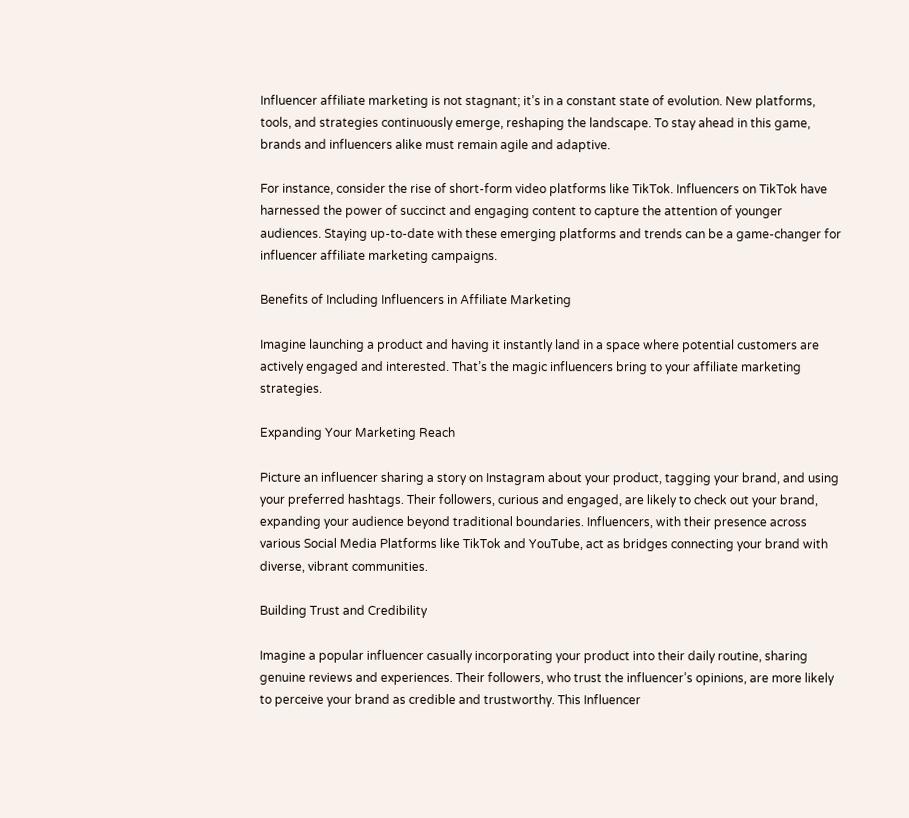Influencer affiliate marketing is not stagnant; it’s in a constant state of evolution. New platforms, tools, and strategies continuously emerge, reshaping the landscape. To stay ahead in this game, brands and influencers alike must remain agile and adaptive.

For instance, consider the rise of short-form video platforms like TikTok. Influencers on TikTok have harnessed the power of succinct and engaging content to capture the attention of younger audiences. Staying up-to-date with these emerging platforms and trends can be a game-changer for influencer affiliate marketing campaigns.

Benefits of Including Influencers in Affiliate Marketing

Imagine launching a product and having it instantly land in a space where potential customers are actively engaged and interested. That’s the magic influencers bring to your affiliate marketing strategies.

Expanding Your Marketing Reach

Picture an influencer sharing a story on Instagram about your product, tagging your brand, and using your preferred hashtags. Their followers, curious and engaged, are likely to check out your brand, expanding your audience beyond traditional boundaries. Influencers, with their presence across various Social Media Platforms like TikTok and YouTube, act as bridges connecting your brand with diverse, vibrant communities.

Building Trust and Credibility

Imagine a popular influencer casually incorporating your product into their daily routine, sharing genuine reviews and experiences. Their followers, who trust the influencer’s opinions, are more likely to perceive your brand as credible and trustworthy. This Influencer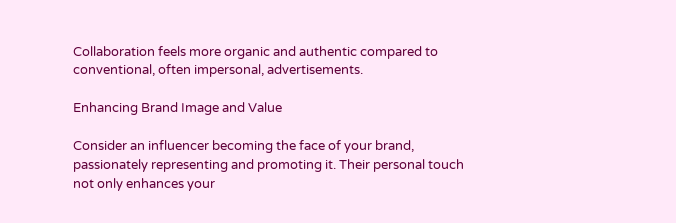Collaboration feels more organic and authentic compared to conventional, often impersonal, advertisements.

Enhancing Brand Image and Value

Consider an influencer becoming the face of your brand, passionately representing and promoting it. Their personal touch not only enhances your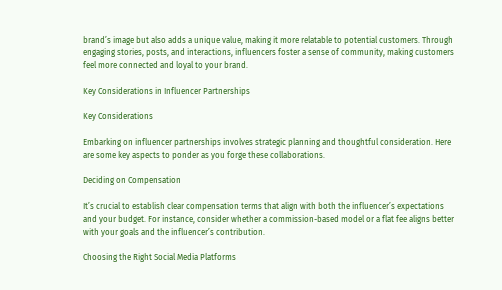brand’s image but also adds a unique value, making it more relatable to potential customers. Through engaging stories, posts, and interactions, influencers foster a sense of community, making customers feel more connected and loyal to your brand.

Key Considerations in Influencer Partnerships

Key Considerations

Embarking on influencer partnerships involves strategic planning and thoughtful consideration. Here are some key aspects to ponder as you forge these collaborations.

Deciding on Compensation

It’s crucial to establish clear compensation terms that align with both the influencer’s expectations and your budget. For instance, consider whether a commission-based model or a flat fee aligns better with your goals and the influencer’s contribution.

Choosing the Right Social Media Platforms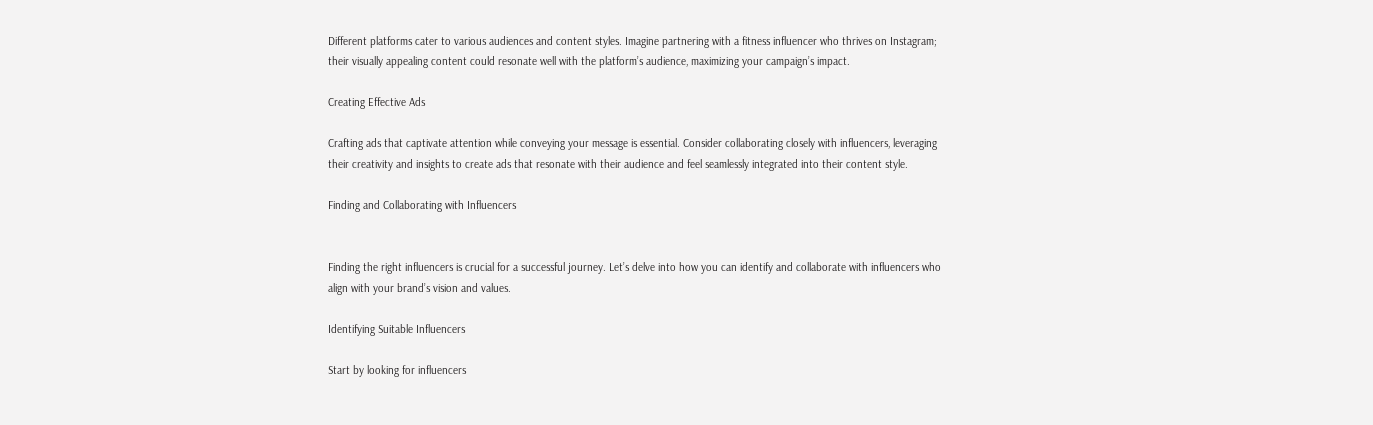Different platforms cater to various audiences and content styles. Imagine partnering with a fitness influencer who thrives on Instagram; their visually appealing content could resonate well with the platform’s audience, maximizing your campaign’s impact.

Creating Effective Ads

Crafting ads that captivate attention while conveying your message is essential. Consider collaborating closely with influencers, leveraging their creativity and insights to create ads that resonate with their audience and feel seamlessly integrated into their content style.

Finding and Collaborating with Influencers


Finding the right influencers is crucial for a successful journey. Let’s delve into how you can identify and collaborate with influencers who align with your brand’s vision and values.

Identifying Suitable Influencers

Start by looking for influencers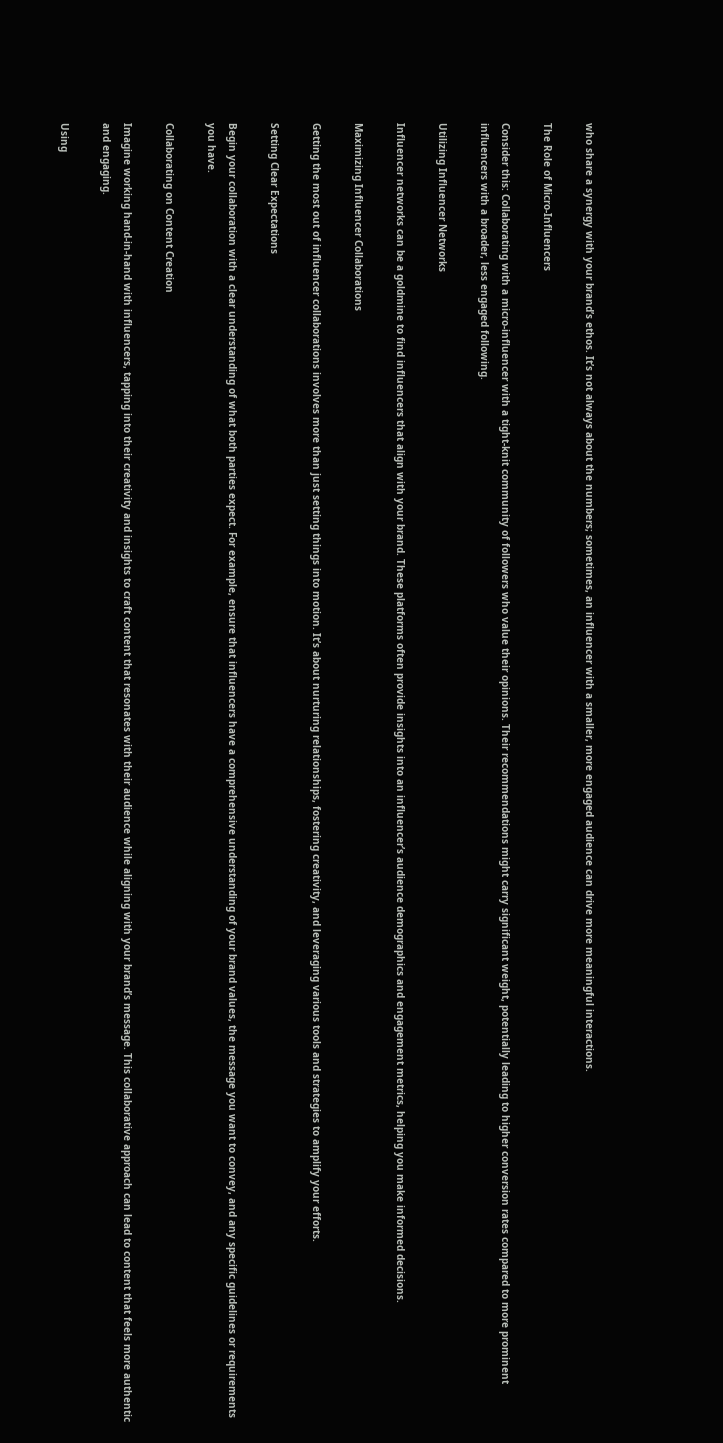who share a synergy with your brand’s ethos. It’s not always about the numbers; sometimes, an influencer with a smaller, more engaged audience can drive more meaningful interactions.

The Role of Micro-Influencers

Consider this: Collaborating with a micro-influencer with a tight-knit community of followers who value their opinions. Their recommendations might carry significant weight, potentially leading to higher conversion rates compared to more prominent influencers with a broader, less engaged following.

Utilizing Influencer Networks

Influencer networks can be a goldmine to find influencers that align with your brand. These platforms often provide insights into an influencer’s audience demographics and engagement metrics, helping you make informed decisions.

Maximizing Influencer Collaborations

Getting the most out of influencer collaborations involves more than just setting things into motion. It’s about nurturing relationships, fostering creativity, and leveraging various tools and strategies to amplify your efforts.

Setting Clear Expectations

Begin your collaboration with a clear understanding of what both parties expect. For example, ensure that influencers have a comprehensive understanding of your brand values, the message you want to convey, and any specific guidelines or requirements you have.

Collaborating on Content Creation

Imagine working hand-in-hand with influencers, tapping into their creativity and insights to craft content that resonates with their audience while aligning with your brand’s message. This collaborative approach can lead to content that feels more authentic and engaging.

Using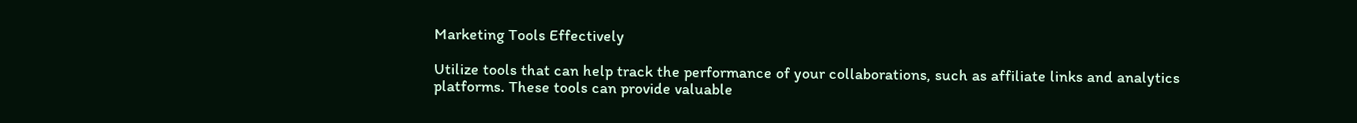Marketing Tools Effectively

Utilize tools that can help track the performance of your collaborations, such as affiliate links and analytics platforms. These tools can provide valuable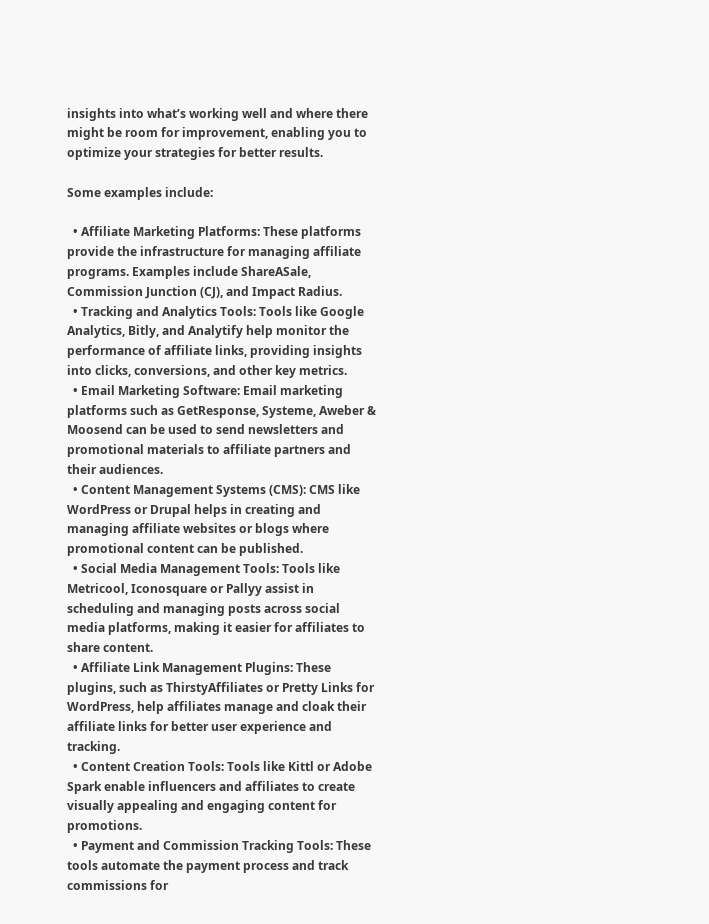insights into what’s working well and where there might be room for improvement, enabling you to optimize your strategies for better results.

Some examples include:

  • Affiliate Marketing Platforms: These platforms provide the infrastructure for managing affiliate programs. Examples include ShareASale, Commission Junction (CJ), and Impact Radius.
  • Tracking and Analytics Tools: Tools like Google Analytics, Bitly, and Analytify help monitor the performance of affiliate links, providing insights into clicks, conversions, and other key metrics.
  • Email Marketing Software: Email marketing platforms such as GetResponse, Systeme, Aweber & Moosend can be used to send newsletters and promotional materials to affiliate partners and their audiences.
  • Content Management Systems (CMS): CMS like WordPress or Drupal helps in creating and managing affiliate websites or blogs where promotional content can be published.
  • Social Media Management Tools: Tools like Metricool, Iconosquare or Pallyy assist in scheduling and managing posts across social media platforms, making it easier for affiliates to share content.
  • Affiliate Link Management Plugins: These plugins, such as ThirstyAffiliates or Pretty Links for WordPress, help affiliates manage and cloak their affiliate links for better user experience and tracking.
  • Content Creation Tools: Tools like Kittl or Adobe Spark enable influencers and affiliates to create visually appealing and engaging content for promotions.
  • Payment and Commission Tracking Tools: These tools automate the payment process and track commissions for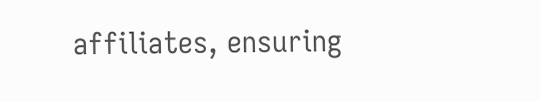affiliates, ensuring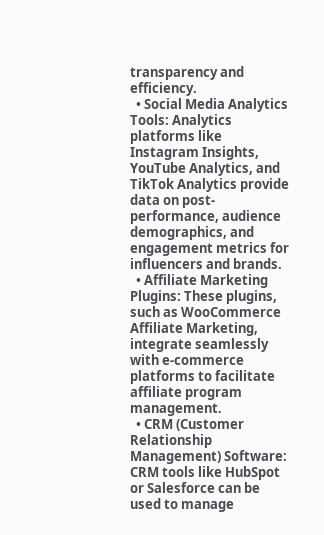transparency and efficiency.
  • Social Media Analytics Tools: Analytics platforms like Instagram Insights, YouTube Analytics, and TikTok Analytics provide data on post-performance, audience demographics, and engagement metrics for influencers and brands.
  • Affiliate Marketing Plugins: These plugins, such as WooCommerce Affiliate Marketing, integrate seamlessly with e-commerce platforms to facilitate affiliate program management.
  • CRM (Customer Relationship Management) Software: CRM tools like HubSpot or Salesforce can be used to manage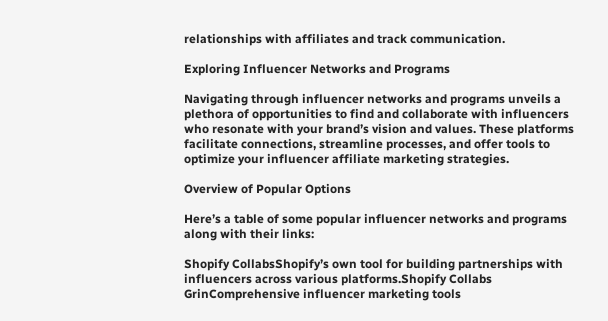relationships with affiliates and track communication.

Exploring Influencer Networks and Programs

Navigating through influencer networks and programs unveils a plethora of opportunities to find and collaborate with influencers who resonate with your brand’s vision and values. These platforms facilitate connections, streamline processes, and offer tools to optimize your influencer affiliate marketing strategies.

Overview of Popular Options

Here’s a table of some popular influencer networks and programs along with their links:

Shopify CollabsShopify’s own tool for building partnerships with influencers across various platforms.Shopify Collabs
GrinComprehensive influencer marketing tools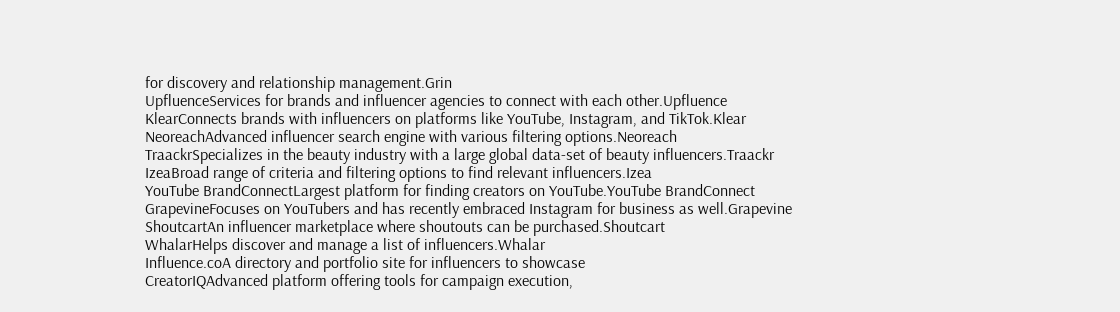for discovery and relationship management.Grin
UpfluenceServices for brands and influencer agencies to connect with each other.Upfluence
KlearConnects brands with influencers on platforms like YouTube, Instagram, and TikTok.Klear
NeoreachAdvanced influencer search engine with various filtering options.Neoreach
TraackrSpecializes in the beauty industry with a large global data-set of beauty influencers.Traackr
IzeaBroad range of criteria and filtering options to find relevant influencers.Izea
YouTube BrandConnectLargest platform for finding creators on YouTube.YouTube BrandConnect
GrapevineFocuses on YouTubers and has recently embraced Instagram for business as well.Grapevine
ShoutcartAn influencer marketplace where shoutouts can be purchased.Shoutcart
WhalarHelps discover and manage a list of influencers.Whalar
Influence.coA directory and portfolio site for influencers to showcase
CreatorIQAdvanced platform offering tools for campaign execution,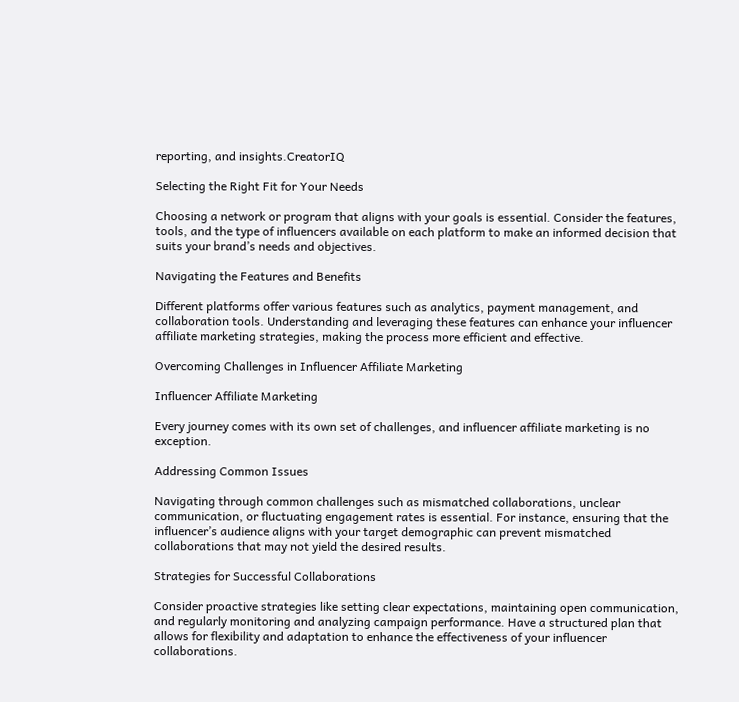reporting, and insights.CreatorIQ

Selecting the Right Fit for Your Needs

Choosing a network or program that aligns with your goals is essential. Consider the features, tools, and the type of influencers available on each platform to make an informed decision that suits your brand’s needs and objectives.

Navigating the Features and Benefits

Different platforms offer various features such as analytics, payment management, and collaboration tools. Understanding and leveraging these features can enhance your influencer affiliate marketing strategies, making the process more efficient and effective.

Overcoming Challenges in Influencer Affiliate Marketing

Influencer Affiliate Marketing

Every journey comes with its own set of challenges, and influencer affiliate marketing is no exception.

Addressing Common Issues

Navigating through common challenges such as mismatched collaborations, unclear communication, or fluctuating engagement rates is essential. For instance, ensuring that the influencer’s audience aligns with your target demographic can prevent mismatched collaborations that may not yield the desired results.

Strategies for Successful Collaborations

Consider proactive strategies like setting clear expectations, maintaining open communication, and regularly monitoring and analyzing campaign performance. Have a structured plan that allows for flexibility and adaptation to enhance the effectiveness of your influencer collaborations.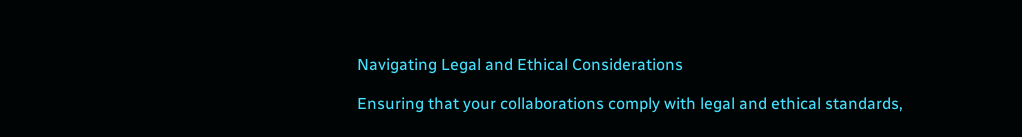Navigating Legal and Ethical Considerations

Ensuring that your collaborations comply with legal and ethical standards,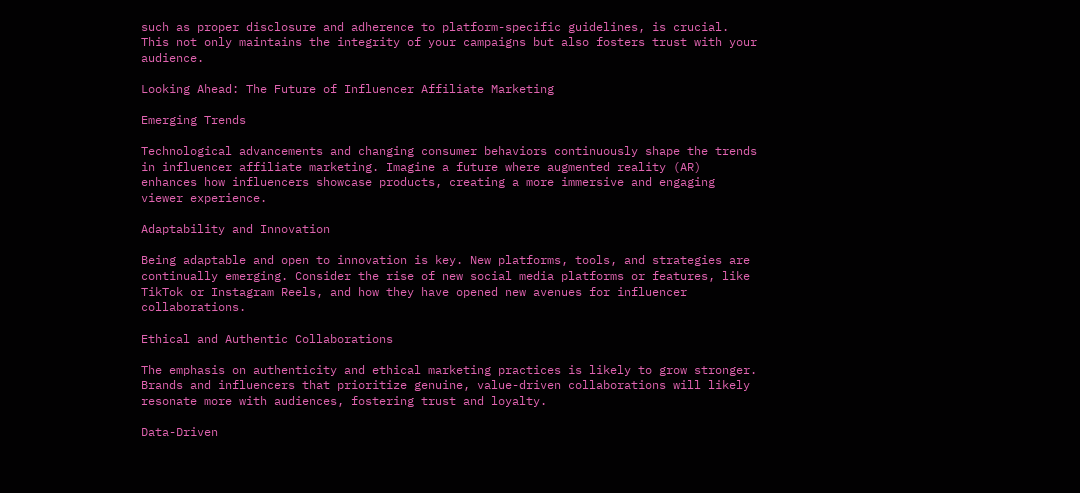such as proper disclosure and adherence to platform-specific guidelines, is crucial. This not only maintains the integrity of your campaigns but also fosters trust with your audience.

Looking Ahead: The Future of Influencer Affiliate Marketing

Emerging Trends

Technological advancements and changing consumer behaviors continuously shape the trends in influencer affiliate marketing. Imagine a future where augmented reality (AR) enhances how influencers showcase products, creating a more immersive and engaging viewer experience.

Adaptability and Innovation

Being adaptable and open to innovation is key. New platforms, tools, and strategies are continually emerging. Consider the rise of new social media platforms or features, like TikTok or Instagram Reels, and how they have opened new avenues for influencer collaborations.

Ethical and Authentic Collaborations

The emphasis on authenticity and ethical marketing practices is likely to grow stronger. Brands and influencers that prioritize genuine, value-driven collaborations will likely resonate more with audiences, fostering trust and loyalty.

Data-Driven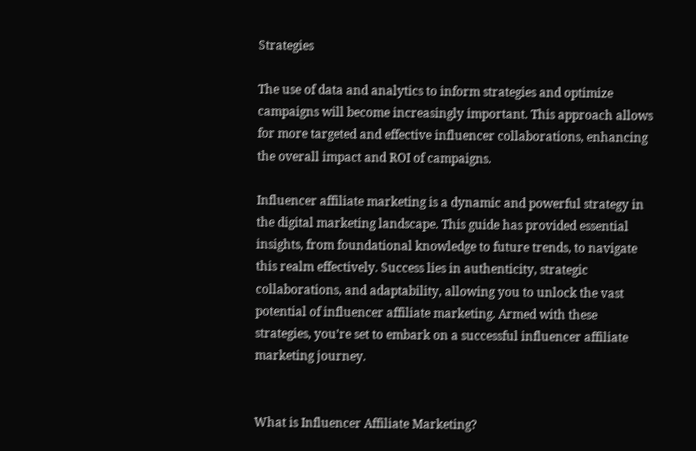Strategies

The use of data and analytics to inform strategies and optimize campaigns will become increasingly important. This approach allows for more targeted and effective influencer collaborations, enhancing the overall impact and ROI of campaigns.

Influencer affiliate marketing is a dynamic and powerful strategy in the digital marketing landscape. This guide has provided essential insights, from foundational knowledge to future trends, to navigate this realm effectively. Success lies in authenticity, strategic collaborations, and adaptability, allowing you to unlock the vast potential of influencer affiliate marketing. Armed with these strategies, you’re set to embark on a successful influencer affiliate marketing journey.


What is Influencer Affiliate Marketing?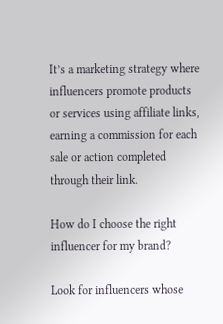It’s a marketing strategy where influencers promote products or services using affiliate links, earning a commission for each sale or action completed through their link.

How do I choose the right influencer for my brand?

Look for influencers whose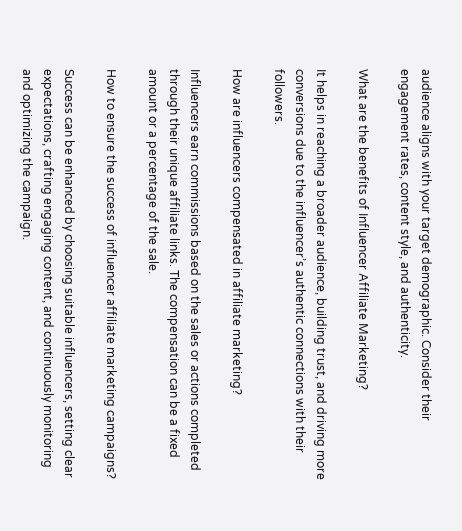audience aligns with your target demographic. Consider their engagement rates, content style, and authenticity.

What are the benefits of Influencer Affiliate Marketing?

It helps in reaching a broader audience, building trust, and driving more conversions due to the influencer’s authentic connections with their followers.

How are influencers compensated in affiliate marketing?

Influencers earn commissions based on the sales or actions completed through their unique affiliate links. The compensation can be a fixed amount or a percentage of the sale.

How to ensure the success of influencer affiliate marketing campaigns?

Success can be enhanced by choosing suitable influencers, setting clear expectations, crafting engaging content, and continuously monitoring and optimizing the campaign.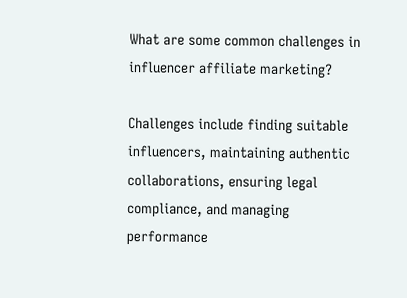What are some common challenges in influencer affiliate marketing?

Challenges include finding suitable influencers, maintaining authentic collaborations, ensuring legal compliance, and managing performance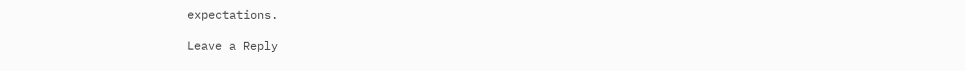expectations.

Leave a Reply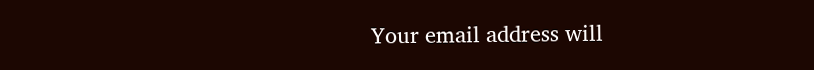Your email address will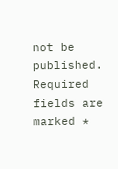not be published. Required fields are marked *